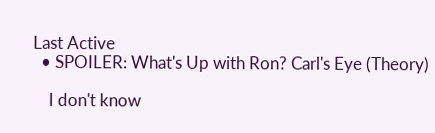Last Active
  • SPOILER: What's Up with Ron? Carl's Eye (Theory)

    I don't know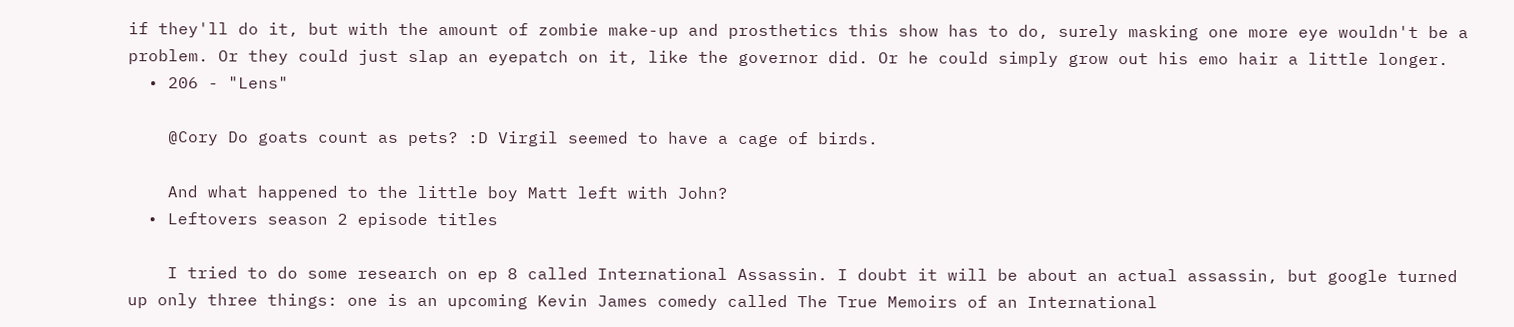if they'll do it, but with the amount of zombie make-up and prosthetics this show has to do, surely masking one more eye wouldn't be a problem. Or they could just slap an eyepatch on it, like the governor did. Or he could simply grow out his emo hair a little longer.
  • 206 - "Lens"

    @Cory Do goats count as pets? :D Virgil seemed to have a cage of birds.

    And what happened to the little boy Matt left with John?
  • Leftovers season 2 episode titles

    I tried to do some research on ep 8 called International Assassin. I doubt it will be about an actual assassin, but google turned up only three things: one is an upcoming Kevin James comedy called The True Memoirs of an International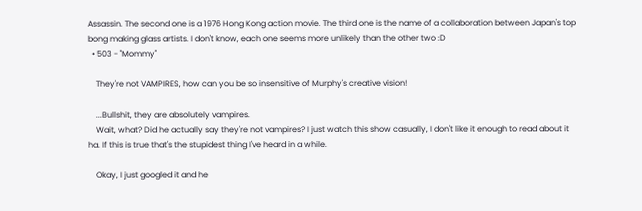Assassin. The second one is a 1976 Hong Kong action movie. The third one is the name of a collaboration between Japan's top bong making glass artists. I don't know, each one seems more unlikely than the other two :D
  • 503 - "Mommy"

    They're not VAMPIRES, how can you be so insensitive of Murphy's creative vision!

    ...Bullshit, they are absolutely vampires.
    Wait, what? Did he actually say they're not vampires? I just watch this show casually, I don't like it enough to read about it ha. If this is true that's the stupidest thing I've heard in a while.

    Okay, I just googled it and he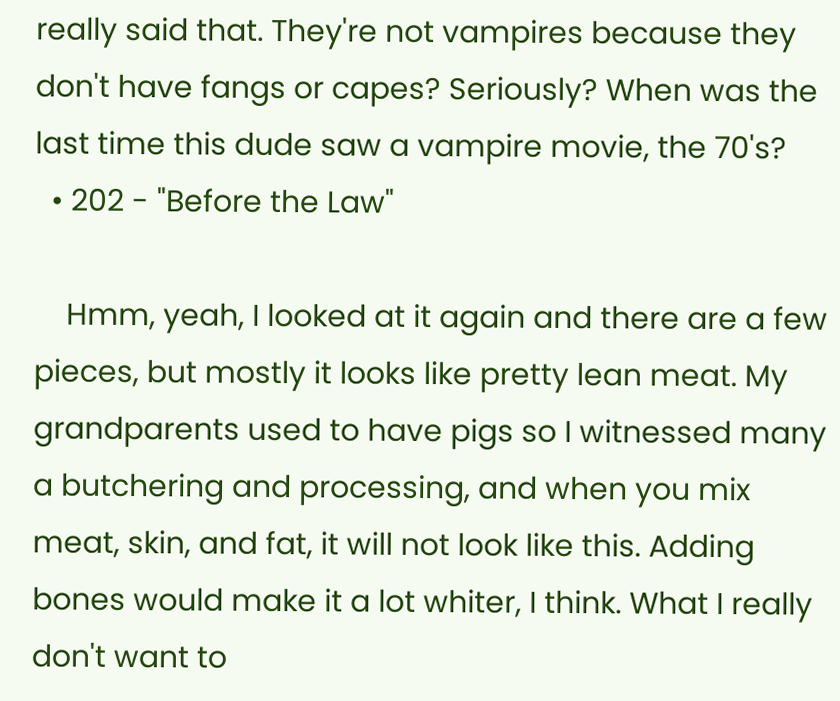really said that. They're not vampires because they don't have fangs or capes? Seriously? When was the last time this dude saw a vampire movie, the 70's?
  • 202 - "Before the Law"

    Hmm, yeah, I looked at it again and there are a few pieces, but mostly it looks like pretty lean meat. My grandparents used to have pigs so I witnessed many a butchering and processing, and when you mix meat, skin, and fat, it will not look like this. Adding bones would make it a lot whiter, I think. What I really don't want to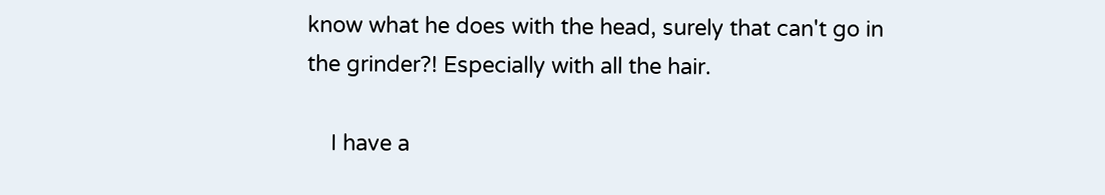know what he does with the head, surely that can't go in the grinder?! Especially with all the hair.

    I have a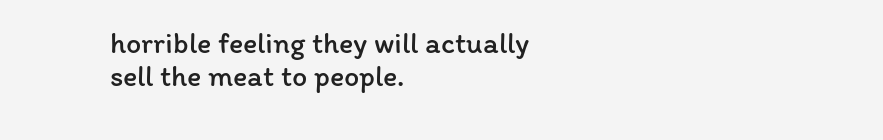horrible feeling they will actually sell the meat to people.